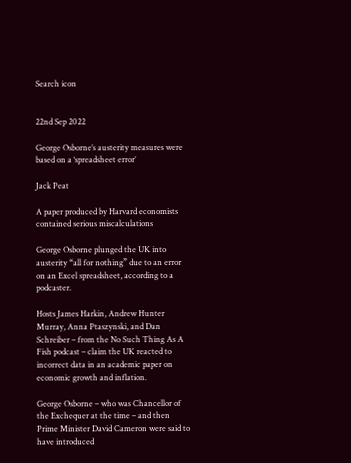Search icon


22nd Sep 2022

George Osborne’s austerity measures were based on a ‘spreadsheet error’

Jack Peat

A paper produced by Harvard economists contained serious miscalculations

George Osborne plunged the UK into austerity “all for nothing” due to an error on an Excel spreadsheet, according to a podcaster.

Hosts James Harkin, Andrew Hunter Murray, Anna Ptaszynski, and Dan Schreiber – from the No Such Thing As A Fish podcast – claim the UK reacted to incorrect data in an academic paper on economic growth and inflation.

George Osborne – who was Chancellor of the Exchequer at the time – and then Prime Minister David Cameron were said to have introduced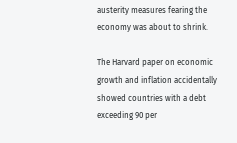austerity measures fearing the economy was about to shrink.

The Harvard paper on economic growth and inflation accidentally showed countries with a debt exceeding 90 per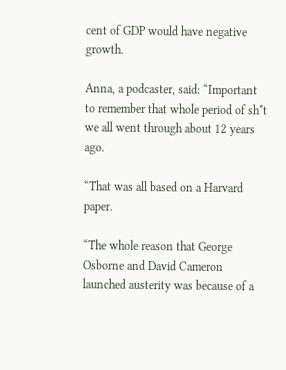cent of GDP would have negative growth.

Anna, a podcaster, said: “Important to remember that whole period of sh*t we all went through about 12 years ago.

“That was all based on a Harvard paper.

“The whole reason that George Osborne and David Cameron launched austerity was because of a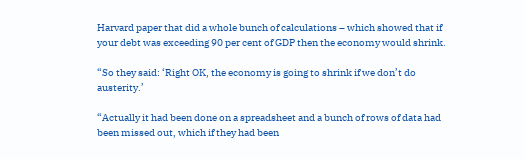Harvard paper that did a whole bunch of calculations – which showed that if your debt was exceeding 90 per cent of GDP then the economy would shrink.

“So they said: ‘Right OK, the economy is going to shrink if we don’t do austerity.’

“Actually it had been done on a spreadsheet and a bunch of rows of data had been missed out, which if they had been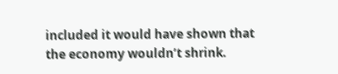included it would have shown that the economy wouldn’t shrink.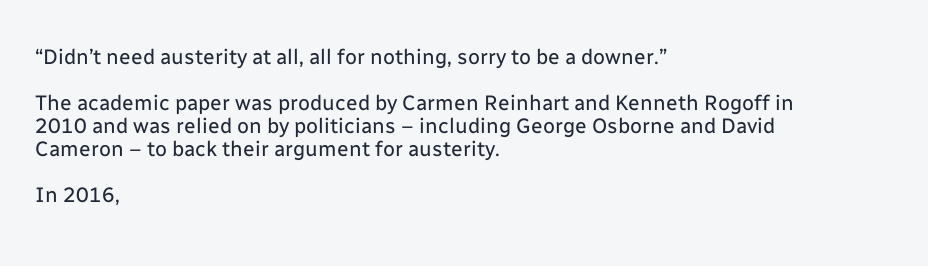“Didn’t need austerity at all, all for nothing, sorry to be a downer.”

The academic paper was produced by Carmen Reinhart and Kenneth Rogoff in 2010 and was relied on by politicians – including George Osborne and David Cameron – to back their argument for austerity.

In 2016,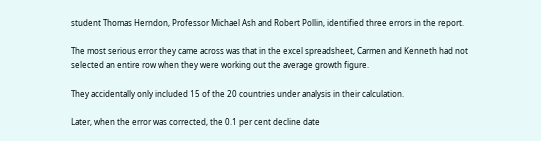student Thomas Herndon, Professor Michael Ash and Robert Pollin, identified three errors in the report.

The most serious error they came across was that in the excel spreadsheet, Carmen and Kenneth had not selected an entire row when they were working out the average growth figure.

They accidentally only included 15 of the 20 countries under analysis in their calculation.

Later, when the error was corrected, the 0.1 per cent decline date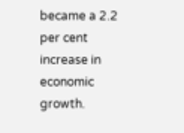became a 2.2 per cent increase in economic growth.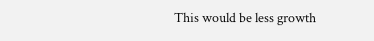This would be less growth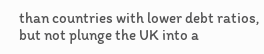than countries with lower debt ratios, but not plunge the UK into a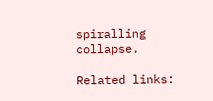spiralling collapse.

Related links: